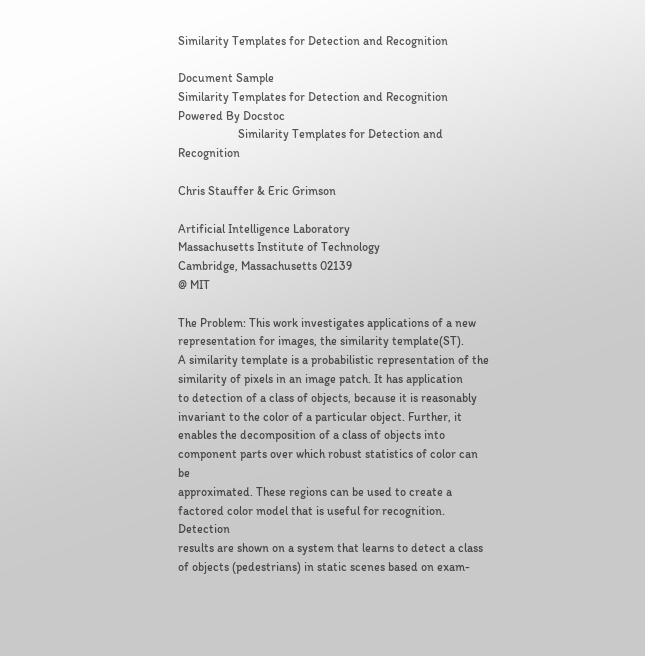Similarity Templates for Detection and Recognition

Document Sample
Similarity Templates for Detection and Recognition Powered By Docstoc
                    Similarity Templates for Detection and Recognition

Chris Stauffer & Eric Grimson

Artificial Intelligence Laboratory
Massachusetts Institute of Technology
Cambridge, Massachusetts 02139                                                                                           @ MIT

The Problem: This work investigates applications of a new representation for images, the similarity template(ST).
A similarity template is a probabilistic representation of the similarity of pixels in an image patch. It has application
to detection of a class of objects, because it is reasonably invariant to the color of a particular object. Further, it
enables the decomposition of a class of objects into component parts over which robust statistics of color can be
approximated. These regions can be used to create a factored color model that is useful for recognition. Detection
results are shown on a system that learns to detect a class of objects (pedestrians) in static scenes based on exam-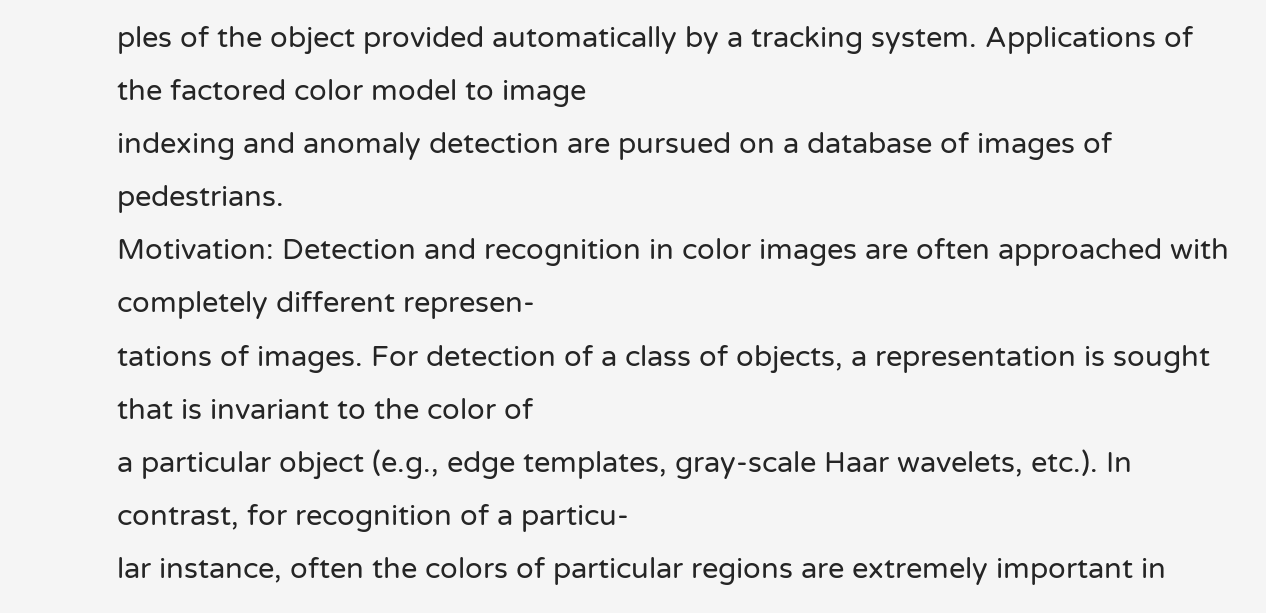ples of the object provided automatically by a tracking system. Applications of the factored color model to image
indexing and anomaly detection are pursued on a database of images of pedestrians.
Motivation: Detection and recognition in color images are often approached with completely different represen-
tations of images. For detection of a class of objects, a representation is sought that is invariant to the color of
a particular object (e.g., edge templates, gray-scale Haar wavelets, etc.). In contrast, for recognition of a particu-
lar instance, often the colors of particular regions are extremely important in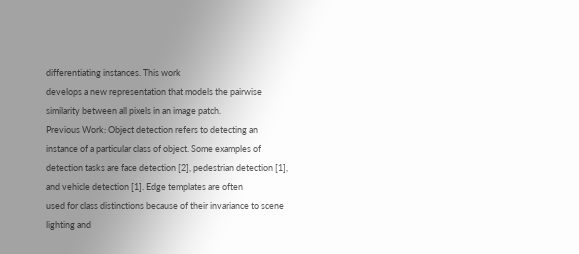differentiating instances. This work
develops a new representation that models the pairwise similarity between all pixels in an image patch.
Previous Work: Object detection refers to detecting an instance of a particular class of object. Some examples of
detection tasks are face detection [2], pedestrian detection [1], and vehicle detection [1]. Edge templates are often
used for class distinctions because of their invariance to scene lighting and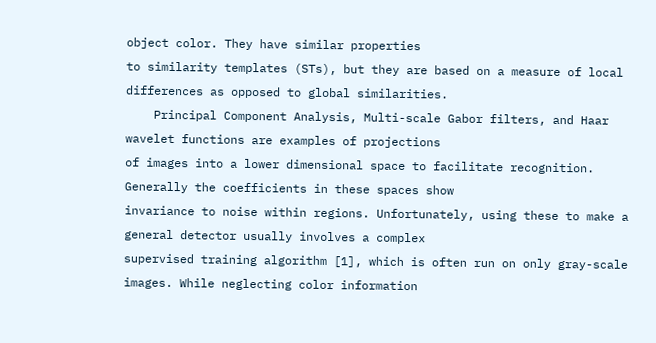object color. They have similar properties
to similarity templates (STs), but they are based on a measure of local differences as opposed to global similarities.
    Principal Component Analysis, Multi-scale Gabor filters, and Haar wavelet functions are examples of projections
of images into a lower dimensional space to facilitate recognition. Generally the coefficients in these spaces show
invariance to noise within regions. Unfortunately, using these to make a general detector usually involves a complex
supervised training algorithm [1], which is often run on only gray-scale images. While neglecting color information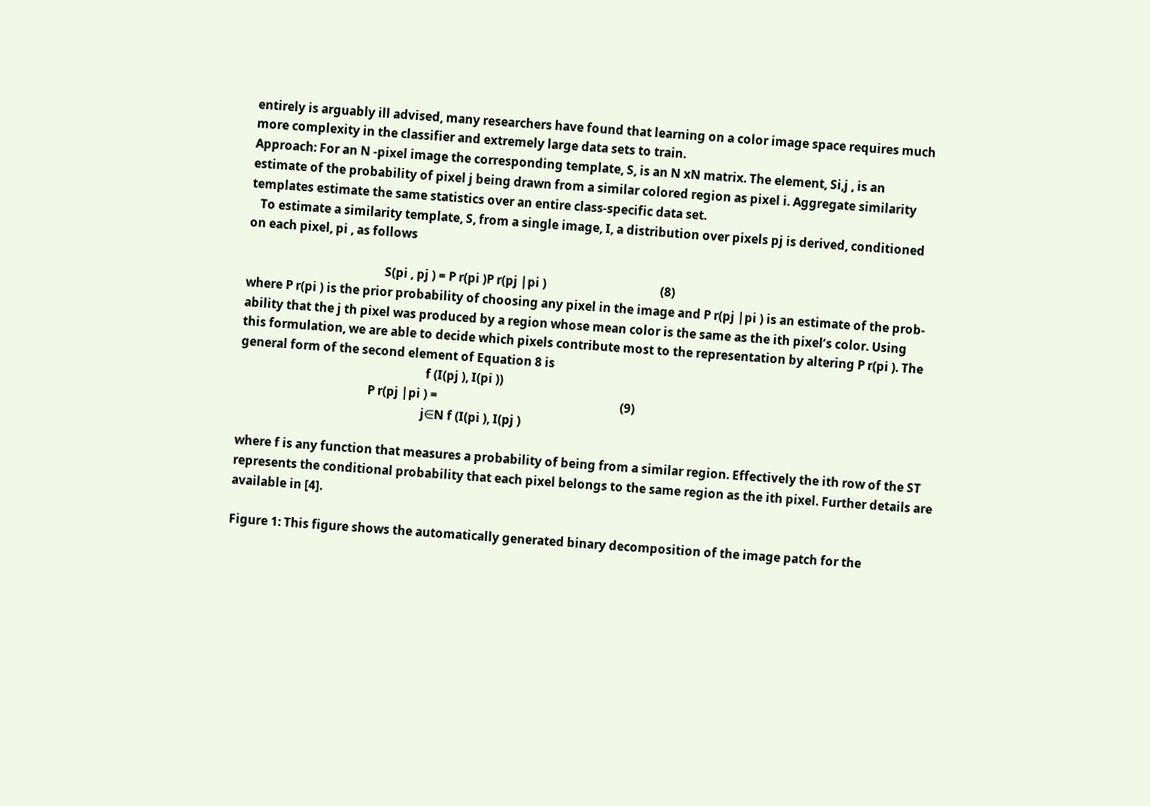entirely is arguably ill advised, many researchers have found that learning on a color image space requires much
more complexity in the classifier and extremely large data sets to train.
Approach: For an N -pixel image the corresponding template, S, is an N xN matrix. The element, Si,j , is an
estimate of the probability of pixel j being drawn from a similar colored region as pixel i. Aggregate similarity
templates estimate the same statistics over an entire class-specific data set.
   To estimate a similarity template, S, from a single image, I, a distribution over pixels pj is derived, conditioned
on each pixel, pi , as follows

                                              S(pi , pj ) = P r(pi )P r(pj |pi )                                      (8)
where P r(pi ) is the prior probability of choosing any pixel in the image and P r(pj |pi ) is an estimate of the prob-
ability that the j th pixel was produced by a region whose mean color is the same as the ith pixel’s color. Using
this formulation, we are able to decide which pixels contribute most to the representation by altering P r(pi ). The
general form of the second element of Equation 8 is
                                                              f (I(pj ), I(pi ))
                                           P r(pj |pi ) =                                                             (9)
                                                             j∈N f (I(pi ), I(pj )

where f is any function that measures a probability of being from a similar region. Effectively the ith row of the ST
represents the conditional probability that each pixel belongs to the same region as the ith pixel. Further details are
available in [4].

Figure 1: This figure shows the automatically generated binary decomposition of the image patch for the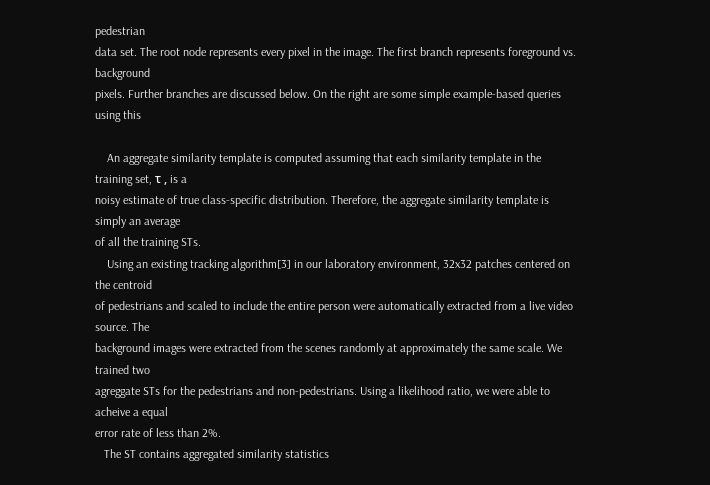pedestrian
data set. The root node represents every pixel in the image. The first branch represents foreground vs. background
pixels. Further branches are discussed below. On the right are some simple example-based queries using this

    An aggregate similarity template is computed assuming that each similarity template in the training set, τ , is a
noisy estimate of true class-specific distribution. Therefore, the aggregate similarity template is simply an average
of all the training STs.
    Using an existing tracking algorithm[3] in our laboratory environment, 32x32 patches centered on the centroid
of pedestrians and scaled to include the entire person were automatically extracted from a live video source. The
background images were extracted from the scenes randomly at approximately the same scale. We trained two
agreggate STs for the pedestrians and non-pedestrians. Using a likelihood ratio, we were able to acheive a equal
error rate of less than 2%.
   The ST contains aggregated similarity statistics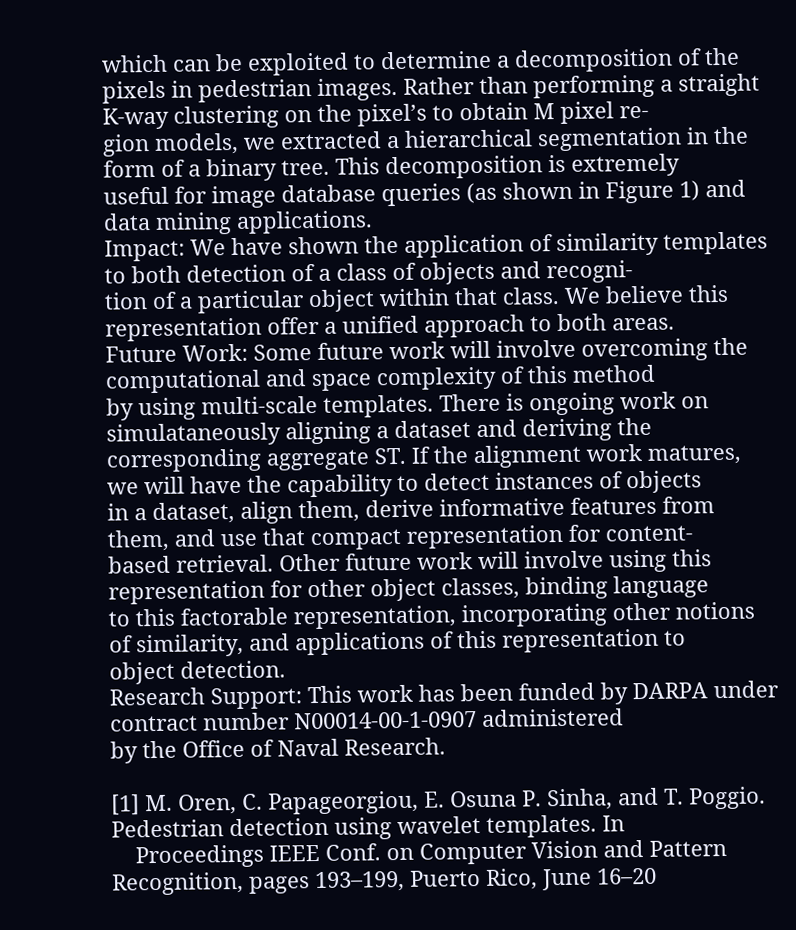which can be exploited to determine a decomposition of the
pixels in pedestrian images. Rather than performing a straight K-way clustering on the pixel’s to obtain M pixel re-
gion models, we extracted a hierarchical segmentation in the form of a binary tree. This decomposition is extremely
useful for image database queries (as shown in Figure 1) and data mining applications.
Impact: We have shown the application of similarity templates to both detection of a class of objects and recogni-
tion of a particular object within that class. We believe this representation offer a unified approach to both areas.
Future Work: Some future work will involve overcoming the computational and space complexity of this method
by using multi-scale templates. There is ongoing work on simulataneously aligning a dataset and deriving the
corresponding aggregate ST. If the alignment work matures, we will have the capability to detect instances of objects
in a dataset, align them, derive informative features from them, and use that compact representation for content-
based retrieval. Other future work will involve using this representation for other object classes, binding language
to this factorable representation, incorporating other notions of similarity, and applications of this representation to
object detection.
Research Support: This work has been funded by DARPA under contract number N00014-00-1-0907 administered
by the Office of Naval Research.

[1] M. Oren, C. Papageorgiou, E. Osuna P. Sinha, and T. Poggio. Pedestrian detection using wavelet templates. In
    Proceedings IEEE Conf. on Computer Vision and Pattern Recognition, pages 193–199, Puerto Rico, June 16–20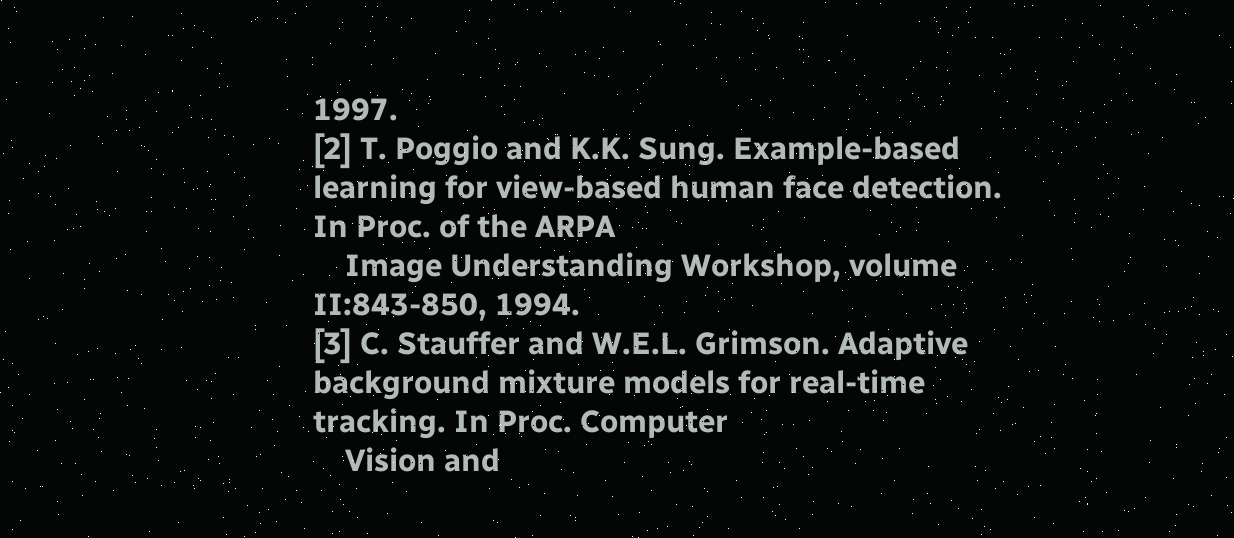1997.
[2] T. Poggio and K.K. Sung. Example-based learning for view-based human face detection. In Proc. of the ARPA
    Image Understanding Workshop, volume II:843-850, 1994.
[3] C. Stauffer and W.E.L. Grimson. Adaptive background mixture models for real-time tracking. In Proc. Computer
    Vision and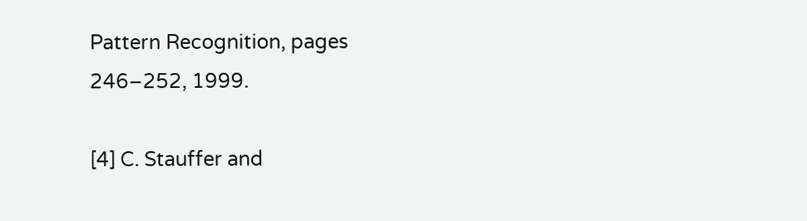Pattern Recognition, pages 246–252, 1999.

[4] C. Stauffer and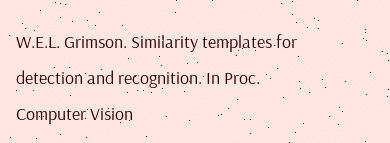W.E.L. Grimson. Similarity templates for detection and recognition. In Proc. Computer Vision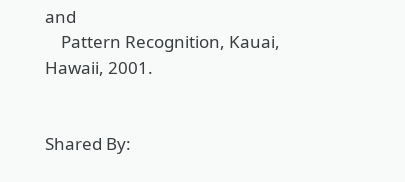and
    Pattern Recognition, Kauai, Hawaii, 2001.


Shared By: